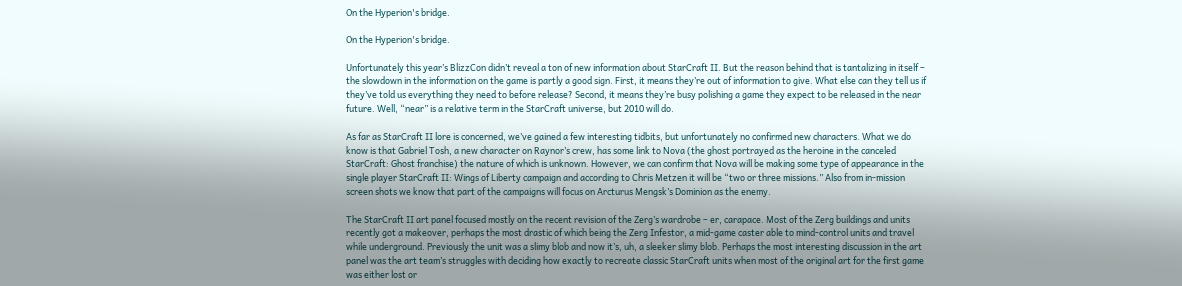On the Hyperion's bridge.

On the Hyperion's bridge.

Unfortunately this year’s BlizzCon didn’t reveal a ton of new information about StarCraft II. But the reason behind that is tantalizing in itself – the slowdown in the information on the game is partly a good sign. First, it means they’re out of information to give. What else can they tell us if they’ve told us everything they need to before release? Second, it means they’re busy polishing a game they expect to be released in the near future. Well, “near” is a relative term in the StarCraft universe, but 2010 will do.

As far as StarCraft II lore is concerned, we’ve gained a few interesting tidbits, but unfortunately no confirmed new characters. What we do know is that Gabriel Tosh, a new character on Raynor’s crew, has some link to Nova (the ghost portrayed as the heroine in the canceled StarCraft: Ghost franchise) the nature of which is unknown. However, we can confirm that Nova will be making some type of appearance in the single player StarCraft II: Wings of Liberty campaign and according to Chris Metzen it will be “two or three missions.” Also from in-mission screen shots we know that part of the campaigns will focus on Arcturus Mengsk’s Dominion as the enemy.

The StarCraft II art panel focused mostly on the recent revision of the Zerg’s wardrobe – er, carapace. Most of the Zerg buildings and units recently got a makeover, perhaps the most drastic of which being the Zerg Infestor, a mid-game caster able to mind-control units and travel while underground. Previously the unit was a slimy blob and now it’s, uh, a sleeker slimy blob. Perhaps the most interesting discussion in the art panel was the art team’s struggles with deciding how exactly to recreate classic StarCraft units when most of the original art for the first game was either lost or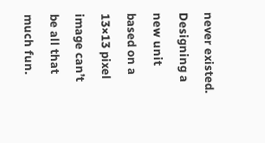never existed. Designing a new unit based on a 13×13 pixel image can’t be all that much fun.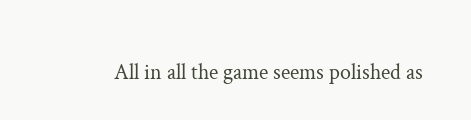All in all the game seems polished as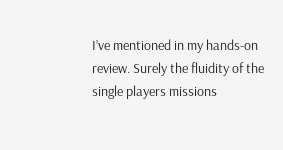I’ve mentioned in my hands-on review. Surely the fluidity of the single players missions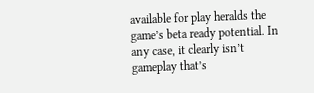available for play heralds the game’s beta ready potential. In any case, it clearly isn’t gameplay that’s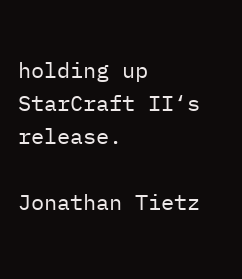holding up StarCraft II‘s release.

Jonathan Tietz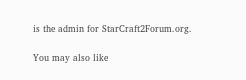is the admin for StarCraft2Forum.org.

You may also like